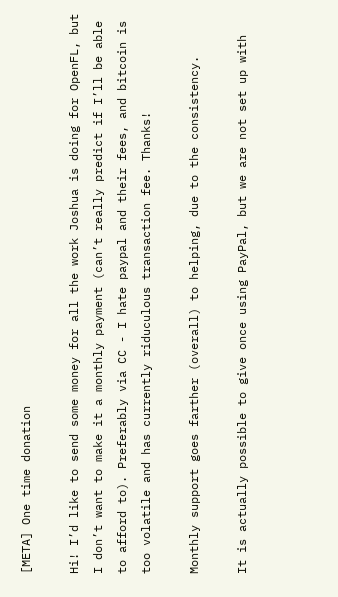[META] One time donation

Hi! I’d like to send some money for all the work Joshua is doing for OpenFL, but I don’t want to make it a monthly payment (can’t really predict if I’ll be able to afford to). Preferably via CC - I hate paypal and their fees, and bitcoin is too volatile and has currently riduculous transaction fee. Thanks!

Monthly support goes farther (overall) to helping, due to the consistency.

It is actually possible to give once using PayPal, but we are not set up with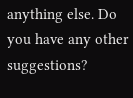anything else. Do you have any other suggestions?